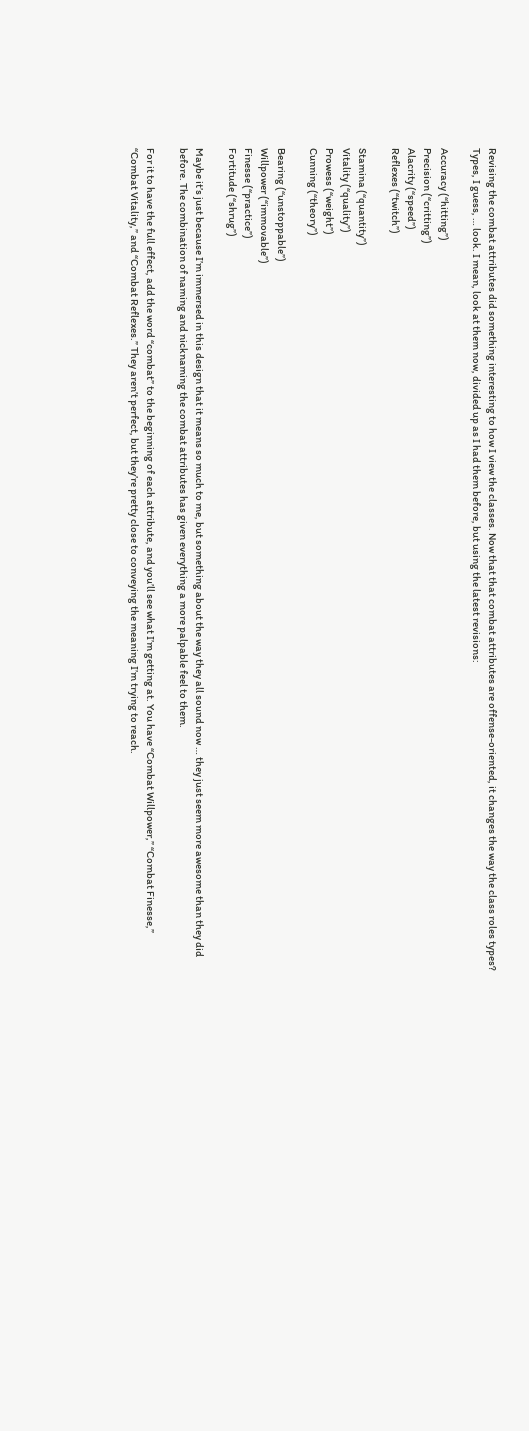Revising the combat attributes did something interesting to how I view the classes. Now that that combat attributes are offense-oriented, it changes the way the class roles types? Types, I guess, … look. I mean, look at them now, divided up as I had them before, but using the latest revisions:

Accuracy (“hitting”)
Precision (“critting”)
Alacrity (“speed”)
Reflexes (“twitch”)

Stamina (“quantity”)
Vitality (“quality”)
Prowess (“weight”)
Cunning (“theory”)

Bearing (“unstoppable”)
Willpower (“immovable”)
Finesse (“practice”)
Fortitude (“shrug”)

Maybe it’s just because I’m immersed in this design that it means so much to me, but something about the way they all sound now … they just seem more awesome than they did before. The combination of naming and nicknaming the combat attributes has given everything a more palpable feel to them.

For it to have the full effect, add the word “combat” to the beginning of each attribute, and you’ll see what I’m getting at. You have “Combat Willpower,” “Combat Finesse,” “Combat Vitality,” and “Combat Reflexes.” They aren’t perfect, but they’re pretty close to conveying the meaning I’m trying to reach.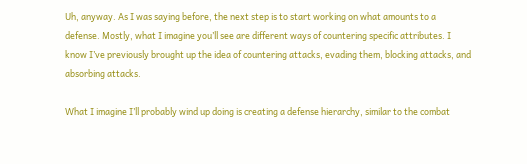Uh, anyway. As I was saying before, the next step is to start working on what amounts to a defense. Mostly, what I imagine you’ll see are different ways of countering specific attributes. I know I’ve previously brought up the idea of countering attacks, evading them, blocking attacks, and absorbing attacks.

What I imagine I’ll probably wind up doing is creating a defense hierarchy, similar to the combat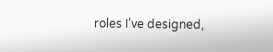roles I’ve designed,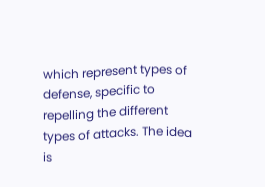which represent types of defense, specific to repelling the different types of attacks. The idea is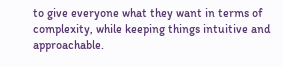to give everyone what they want in terms of complexity, while keeping things intuitive and approachable.